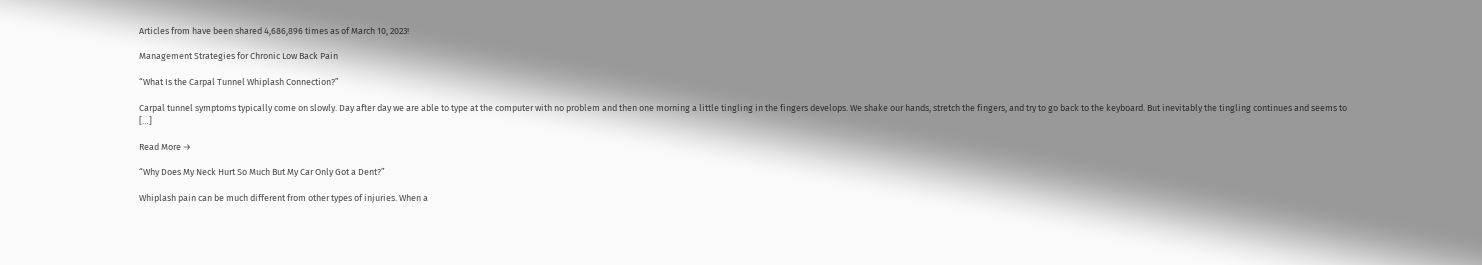Articles from have been shared 4,686,896 times as of March 10, 2023!

Management Strategies for Chronic Low Back Pain

“What Is the Carpal Tunnel Whiplash Connection?”

Carpal tunnel symptoms typically come on slowly. Day after day we are able to type at the computer with no problem and then one morning a little tingling in the fingers develops. We shake our hands, stretch the fingers, and try to go back to the keyboard. But inevitably the tingling continues and seems to […]

Read More →

“Why Does My Neck Hurt So Much But My Car Only Got a Dent?”

Whiplash pain can be much different from other types of injuries. When a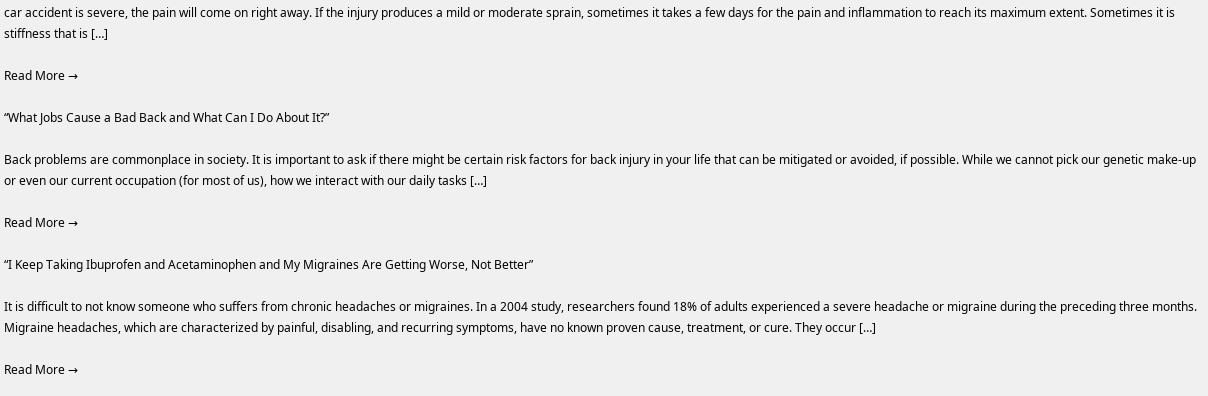car accident is severe, the pain will come on right away. If the injury produces a mild or moderate sprain, sometimes it takes a few days for the pain and inflammation to reach its maximum extent. Sometimes it is stiffness that is […]

Read More →

“What Jobs Cause a Bad Back and What Can I Do About It?”

Back problems are commonplace in society. It is important to ask if there might be certain risk factors for back injury in your life that can be mitigated or avoided, if possible. While we cannot pick our genetic make-up or even our current occupation (for most of us), how we interact with our daily tasks […]

Read More →

“I Keep Taking Ibuprofen and Acetaminophen and My Migraines Are Getting Worse, Not Better”

It is difficult to not know someone who suffers from chronic headaches or migraines. In a 2004 study, researchers found 18% of adults experienced a severe headache or migraine during the preceding three months. Migraine headaches, which are characterized by painful, disabling, and recurring symptoms, have no known proven cause, treatment, or cure. They occur […]

Read More →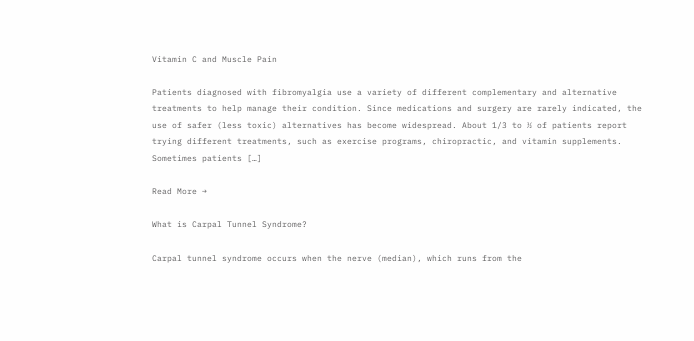Vitamin C and Muscle Pain

Patients diagnosed with fibromyalgia use a variety of different complementary and alternative treatments to help manage their condition. Since medications and surgery are rarely indicated, the use of safer (less toxic) alternatives has become widespread. About 1/3 to ½ of patients report trying different treatments, such as exercise programs, chiropractic, and vitamin supplements. Sometimes patients […]

Read More →

What is Carpal Tunnel Syndrome?

Carpal tunnel syndrome occurs when the nerve (median), which runs from the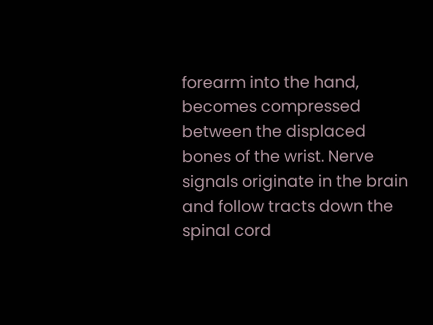forearm into the hand, becomes compressed between the displaced bones of the wrist. Nerve signals originate in the brain and follow tracts down the spinal cord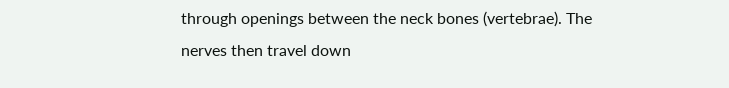through openings between the neck bones (vertebrae). The nerves then travel down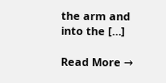the arm and into the […]

Read More →